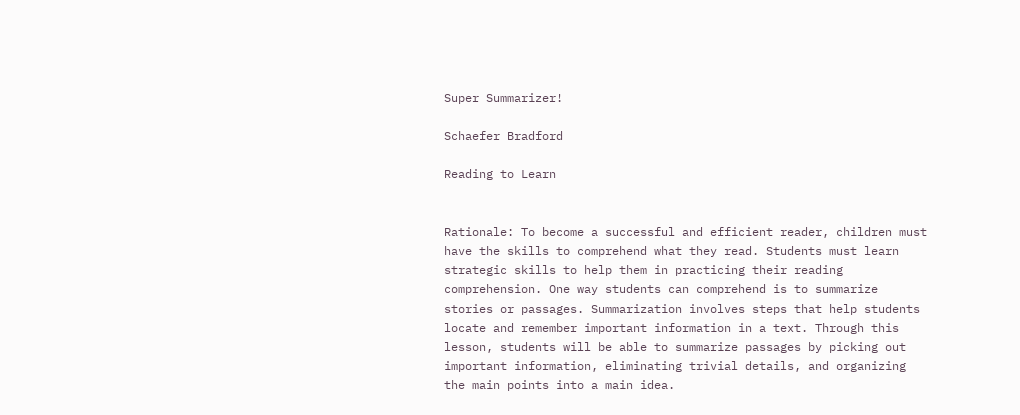Super Summarizer!

Schaefer Bradford

Reading to Learn


Rationale: To become a successful and efficient reader, children must have the skills to comprehend what they read. Students must learn strategic skills to help them in practicing their reading comprehension. One way students can comprehend is to summarize stories or passages. Summarization involves steps that help students locate and remember important information in a text. Through this lesson, students will be able to summarize passages by picking out important information, eliminating trivial details, and organizing the main points into a main idea.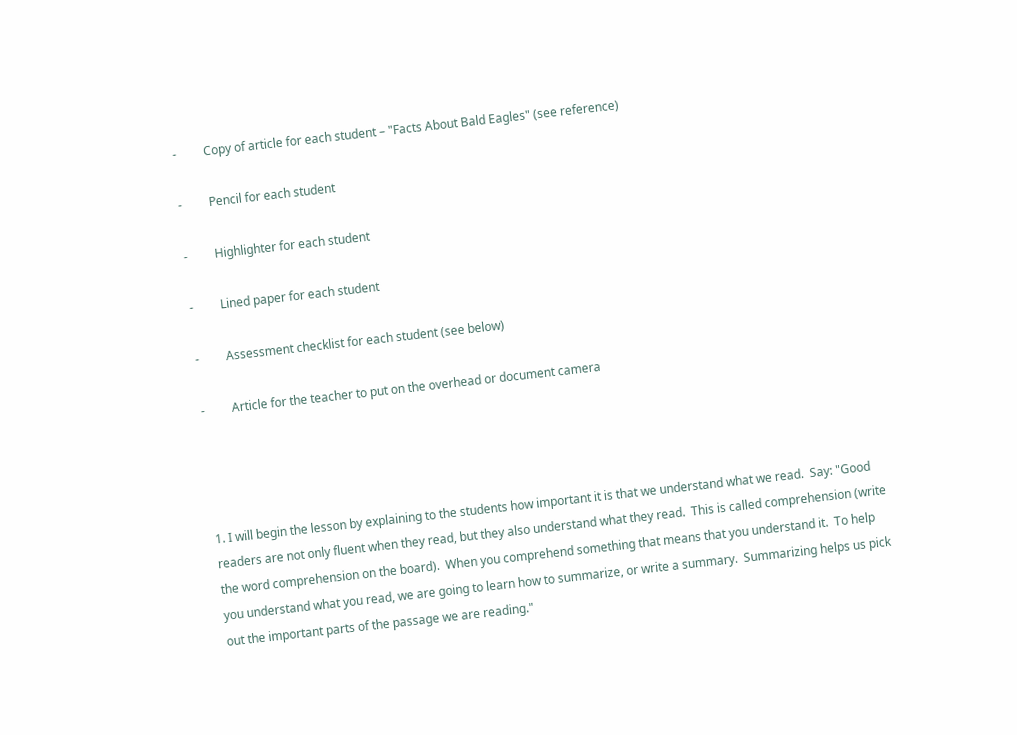-         Copy of article for each student – "Facts About Bald Eagles" (see reference)

-         Pencil for each student

-         Highlighter for each student

-         Lined paper for each student

-         Assessment checklist for each student (see below)

-         Article for the teacher to put on the overhead or document camera




1. I will begin the lesson by explaining to the students how important it is that we understand what we read.  Say: "Good readers are not only fluent when they read, but they also understand what they read.  This is called comprehension (write the word comprehension on the board).  When you comprehend something that means that you understand it.  To help you understand what you read, we are going to learn how to summarize, or write a summary.  Summarizing helps us pick out the important parts of the passage we are reading."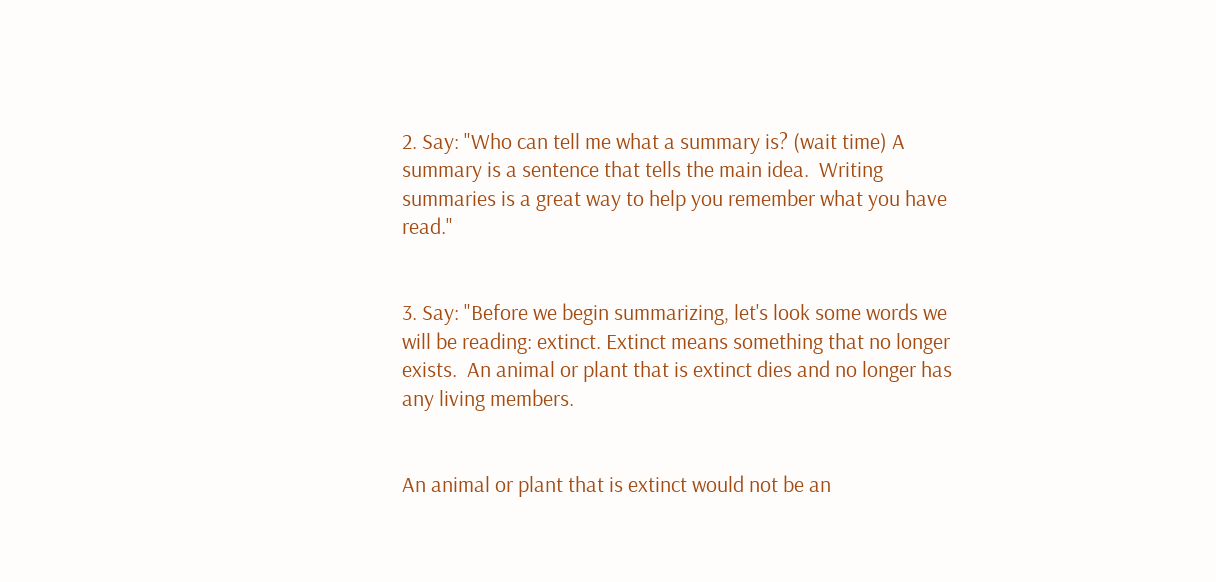2. Say: "Who can tell me what a summary is? (wait time) A summary is a sentence that tells the main idea.  Writing summaries is a great way to help you remember what you have read."


3. Say: "Before we begin summarizing, let's look some words we will be reading: extinct. Extinct means something that no longer exists.  An animal or plant that is extinct dies and no longer has any living members.


An animal or plant that is extinct would not be an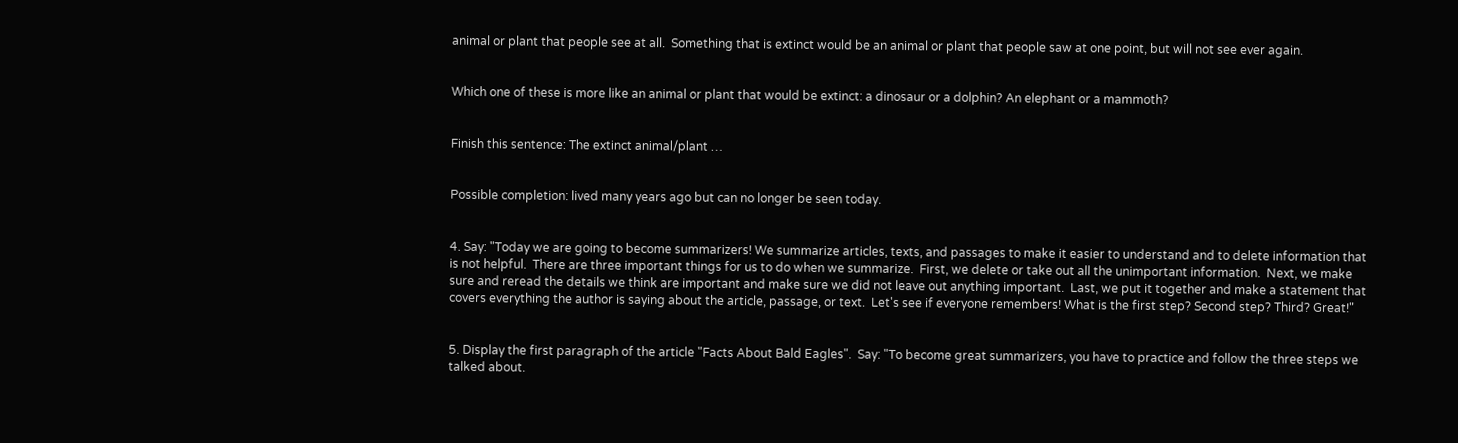animal or plant that people see at all.  Something that is extinct would be an animal or plant that people saw at one point, but will not see ever again.


Which one of these is more like an animal or plant that would be extinct: a dinosaur or a dolphin? An elephant or a mammoth?


Finish this sentence: The extinct animal/plant …


Possible completion: lived many years ago but can no longer be seen today.


4. Say: "Today we are going to become summarizers! We summarize articles, texts, and passages to make it easier to understand and to delete information that is not helpful.  There are three important things for us to do when we summarize.  First, we delete or take out all the unimportant information.  Next, we make sure and reread the details we think are important and make sure we did not leave out anything important.  Last, we put it together and make a statement that covers everything the author is saying about the article, passage, or text.  Let's see if everyone remembers! What is the first step? Second step? Third? Great!"


5. Display the first paragraph of the article "Facts About Bald Eagles".  Say: "To become great summarizers, you have to practice and follow the three steps we talked about.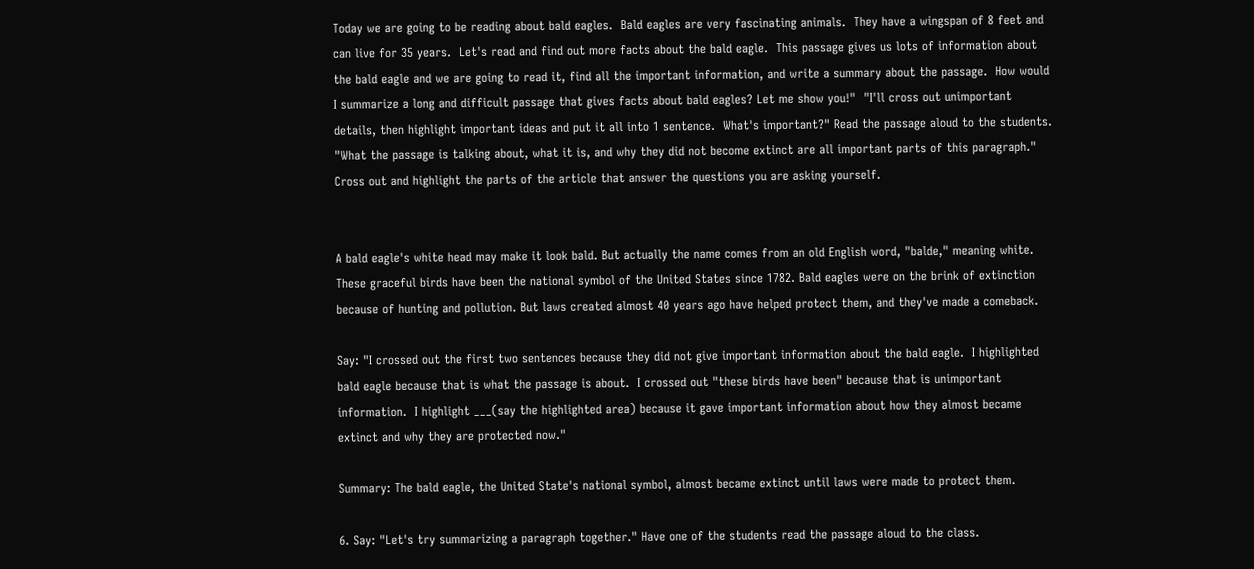Today we are going to be reading about bald eagles.  Bald eagles are very fascinating animals.  They have a wingspan of 8 feet and can live for 35 years.  Let's read and find out more facts about the bald eagle.  This passage gives us lots of information about the bald eagle and we are going to read it, find all the important information, and write a summary about the passage.  How would I summarize a long and difficult passage that gives facts about bald eagles? Let me show you!"  "I'll cross out unimportant details, then highlight important ideas and put it all into 1 sentence.  What's important?" Read the passage aloud to the students. "What the passage is talking about, what it is, and why they did not become extinct are all important parts of this paragraph." Cross out and highlight the parts of the article that answer the questions you are asking yourself.


A bald eagle's white head may make it look bald. But actually the name comes from an old English word, "balde," meaning white. These graceful birds have been the national symbol of the United States since 1782. Bald eagles were on the brink of extinction because of hunting and pollution. But laws created almost 40 years ago have helped protect them, and they've made a comeback.

Say: "I crossed out the first two sentences because they did not give important information about the bald eagle.  I highlighted bald eagle because that is what the passage is about.  I crossed out "these birds have been" because that is unimportant information.  I highlight ___(say the highlighted area) because it gave important information about how they almost became extinct and why they are protected now."

Summary: The bald eagle, the United State's national symbol, almost became extinct until laws were made to protect them.

6. Say: "Let's try summarizing a paragraph together." Have one of the students read the passage aloud to the class.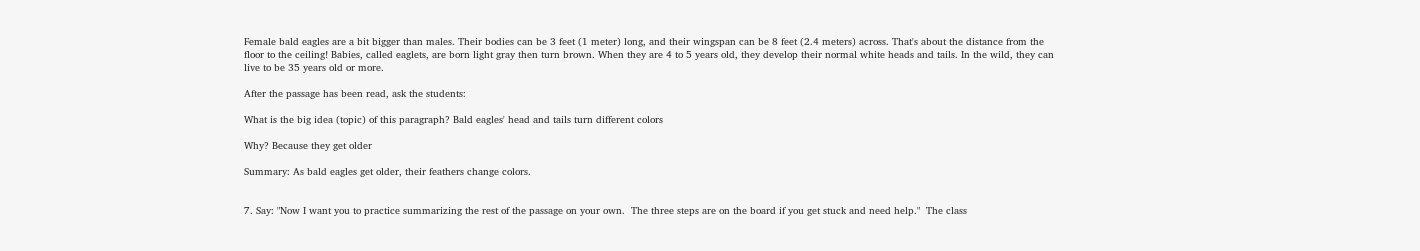Female bald eagles are a bit bigger than males. Their bodies can be 3 feet (1 meter) long, and their wingspan can be 8 feet (2.4 meters) across. That's about the distance from the floor to the ceiling! Babies, called eaglets, are born light gray then turn brown. When they are 4 to 5 years old, they develop their normal white heads and tails. In the wild, they can live to be 35 years old or more.

After the passage has been read, ask the students:

What is the big idea (topic) of this paragraph? Bald eagles' head and tails turn different colors

Why? Because they get older

Summary: As bald eagles get older, their feathers change colors.


7. Say: "Now I want you to practice summarizing the rest of the passage on your own.  The three steps are on the board if you get stuck and need help."  The class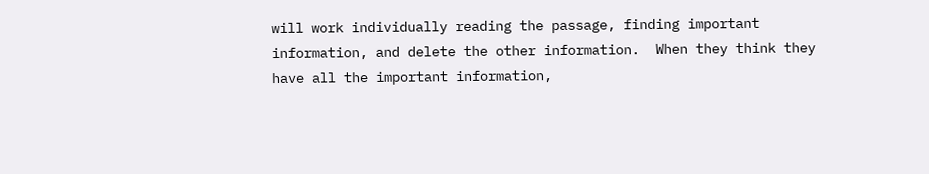will work individually reading the passage, finding important information, and delete the other information.  When they think they have all the important information,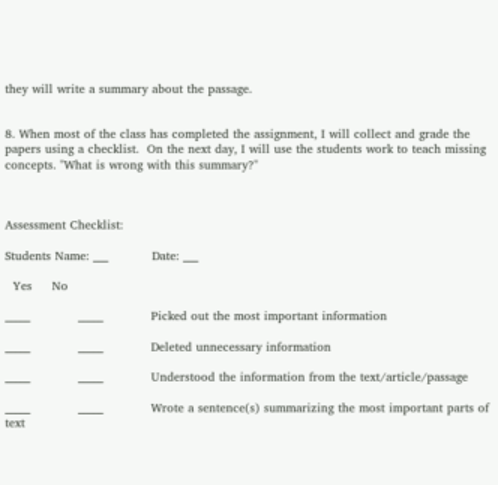they will write a summary about the passage.


8. When most of the class has completed the assignment, I will collect and grade the papers using a checklist.  On the next day, I will use the students work to teach missing concepts. "What is wrong with this summary?"



Assessment Checklist:

Students Name: ___           Date: ___

  Yes     No

_____            _____            Picked out the most important information

_____            _____            Deleted unnecessary information

_____            _____            Understood the information from the text/article/passage

_____            _____            Wrote a sentence(s) summarizing the most important parts of text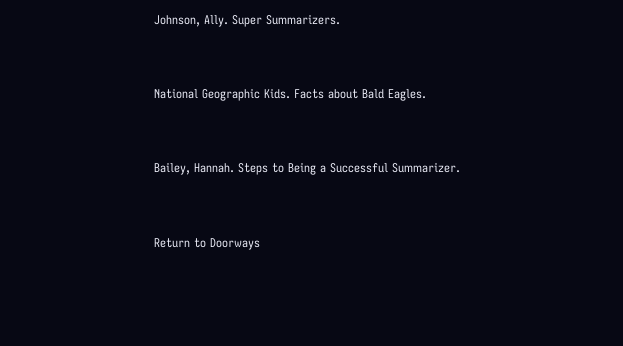Johnson, Ally. Super Summarizers.


National Geographic Kids. Facts about Bald Eagles.


Bailey, Hannah. Steps to Being a Successful Summarizer.


Return to Doorways